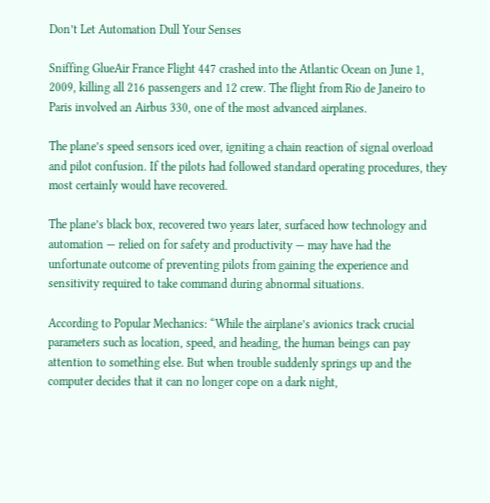Don’t Let Automation Dull Your Senses

Sniffing GlueAir France Flight 447 crashed into the Atlantic Ocean on June 1, 2009, killing all 216 passengers and 12 crew. The flight from Rio de Janeiro to Paris involved an Airbus 330, one of the most advanced airplanes.

The plane’s speed sensors iced over, igniting a chain reaction of signal overload and pilot confusion. If the pilots had followed standard operating procedures, they most certainly would have recovered.

The plane’s black box, recovered two years later, surfaced how technology and automation — relied on for safety and productivity — may have had the unfortunate outcome of preventing pilots from gaining the experience and sensitivity required to take command during abnormal situations.

According to Popular Mechanics: “While the airplane’s avionics track crucial parameters such as location, speed, and heading, the human beings can pay attention to something else. But when trouble suddenly springs up and the computer decides that it can no longer cope on a dark night,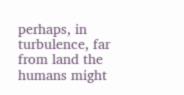perhaps, in turbulence, far from land the humans might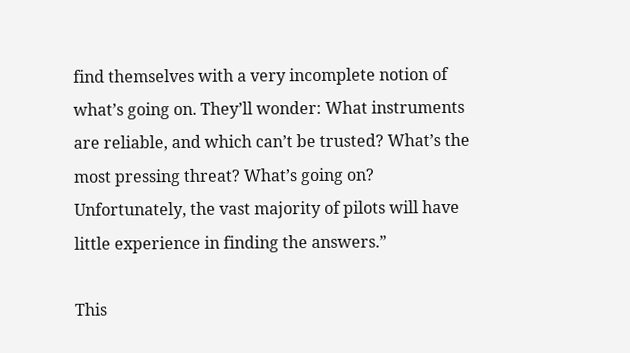find themselves with a very incomplete notion of what’s going on. They’ll wonder: What instruments are reliable, and which can’t be trusted? What’s the most pressing threat? What’s going on? Unfortunately, the vast majority of pilots will have little experience in finding the answers.”

This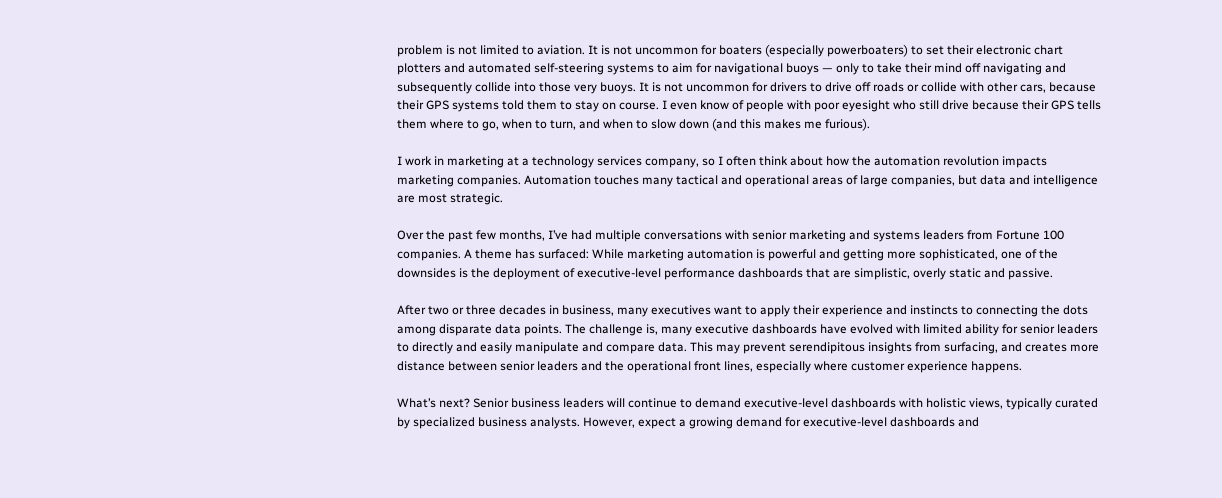problem is not limited to aviation. It is not uncommon for boaters (especially powerboaters) to set their electronic chart plotters and automated self-steering systems to aim for navigational buoys — only to take their mind off navigating and subsequently collide into those very buoys. It is not uncommon for drivers to drive off roads or collide with other cars, because their GPS systems told them to stay on course. I even know of people with poor eyesight who still drive because their GPS tells them where to go, when to turn, and when to slow down (and this makes me furious).

I work in marketing at a technology services company, so I often think about how the automation revolution impacts marketing companies. Automation touches many tactical and operational areas of large companies, but data and intelligence are most strategic.

Over the past few months, I’ve had multiple conversations with senior marketing and systems leaders from Fortune 100 companies. A theme has surfaced: While marketing automation is powerful and getting more sophisticated, one of the downsides is the deployment of executive-level performance dashboards that are simplistic, overly static and passive.

After two or three decades in business, many executives want to apply their experience and instincts to connecting the dots among disparate data points. The challenge is, many executive dashboards have evolved with limited ability for senior leaders to directly and easily manipulate and compare data. This may prevent serendipitous insights from surfacing, and creates more distance between senior leaders and the operational front lines, especially where customer experience happens.

What’s next? Senior business leaders will continue to demand executive-level dashboards with holistic views, typically curated by specialized business analysts. However, expect a growing demand for executive-level dashboards and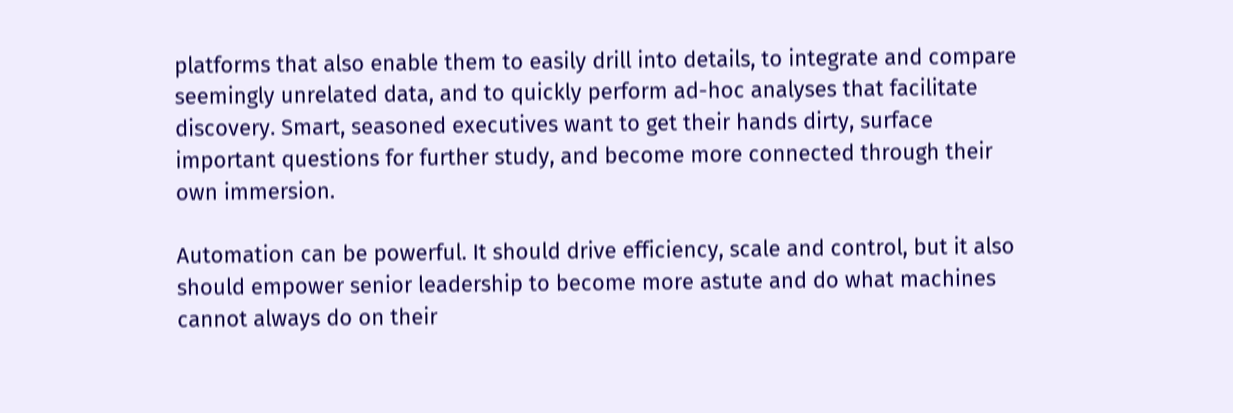platforms that also enable them to easily drill into details, to integrate and compare seemingly unrelated data, and to quickly perform ad-hoc analyses that facilitate discovery. Smart, seasoned executives want to get their hands dirty, surface important questions for further study, and become more connected through their own immersion.

Automation can be powerful. It should drive efficiency, scale and control, but it also should empower senior leadership to become more astute and do what machines cannot always do on their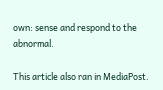own: sense and respond to the abnormal.

This article also ran in MediaPost.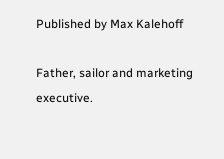Published by Max Kalehoff

Father, sailor and marketing executive.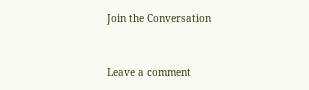Join the Conversation


Leave a comment